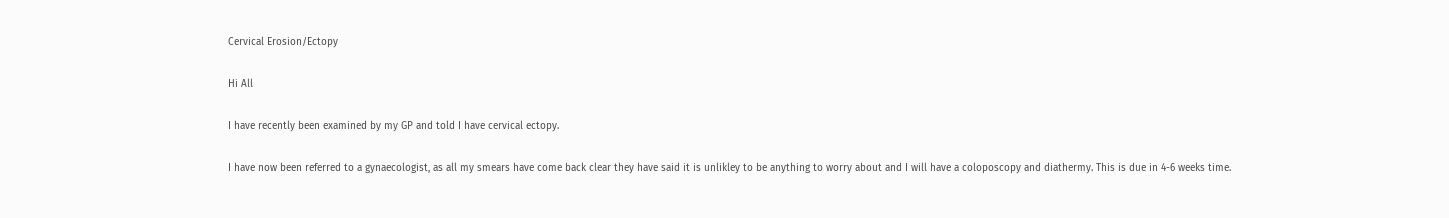Cervical Erosion/Ectopy

Hi All

I have recently been examined by my GP and told I have cervical ectopy.

I have now been referred to a gynaecologist, as all my smears have come back clear they have said it is unlikley to be anything to worry about and I will have a coloposcopy and diathermy. This is due in 4-6 weeks time.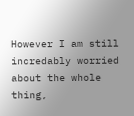However I am still incredably worried about the whole thing,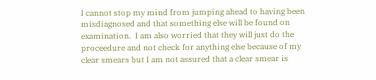I cannot stop my mind from jumping ahead to having been misdiagnosed and that something else will be found on examination.  I am also worried that they will just do the proceedure and not check for anything else because of my clear smears but I am not assured that a clear smear is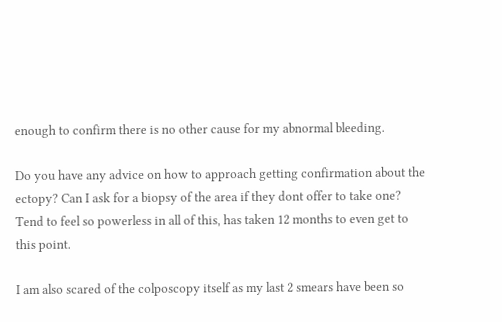enough to confirm there is no other cause for my abnormal bleeding.

Do you have any advice on how to approach getting confirmation about the ectopy? Can I ask for a biopsy of the area if they dont offer to take one? Tend to feel so powerless in all of this, has taken 12 months to even get to this point.

I am also scared of the colposcopy itself as my last 2 smears have been so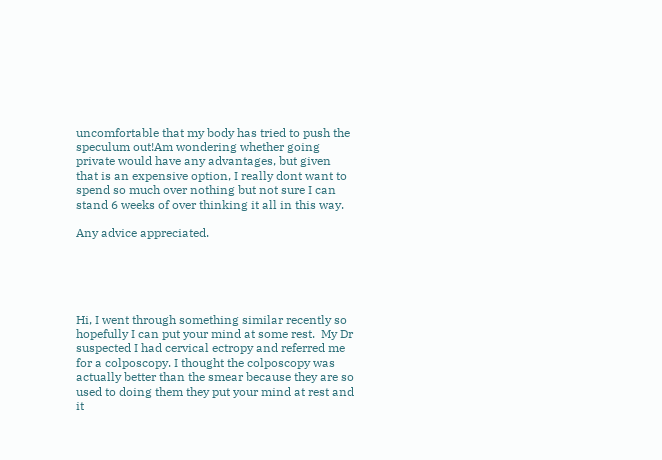uncomfortable that my body has tried to push the speculum out!Am wondering whether going private would have any advantages, but given that is an expensive option, I really dont want to spend so much over nothing but not sure I can stand 6 weeks of over thinking it all in this way.

Any advice appreciated.





Hi, I went through something similar recently so hopefully I can put your mind at some rest.  My Dr suspected I had cervical ectropy and referred me for a colposcopy. I thought the colposcopy was actually better than the smear because they are so used to doing them they put your mind at rest and it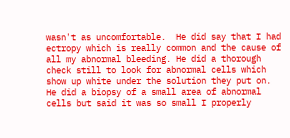wasn't as uncomfortable.  He did say that I had ectropy which is really common and the cause of all my abnormal bleeding. He did a thorough check still to look for abnormal cells which show up white under the solution they put on. He did a biopsy of a small area of abnormal cells but said it was so small I properly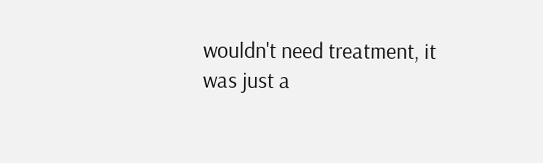wouldn't need treatment, it was just a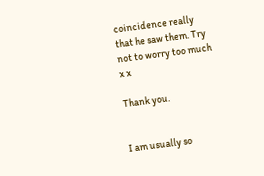coincidence really that he saw them. Try not to worry too much x x

Thank you.


I am usually so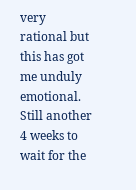very rational but this has got me unduly emotional.  Still another 4 weeks to wait for the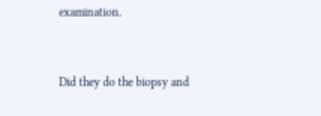examination.


Did they do the biopsy and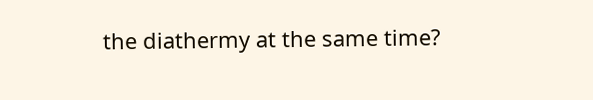the diathermy at the same time?